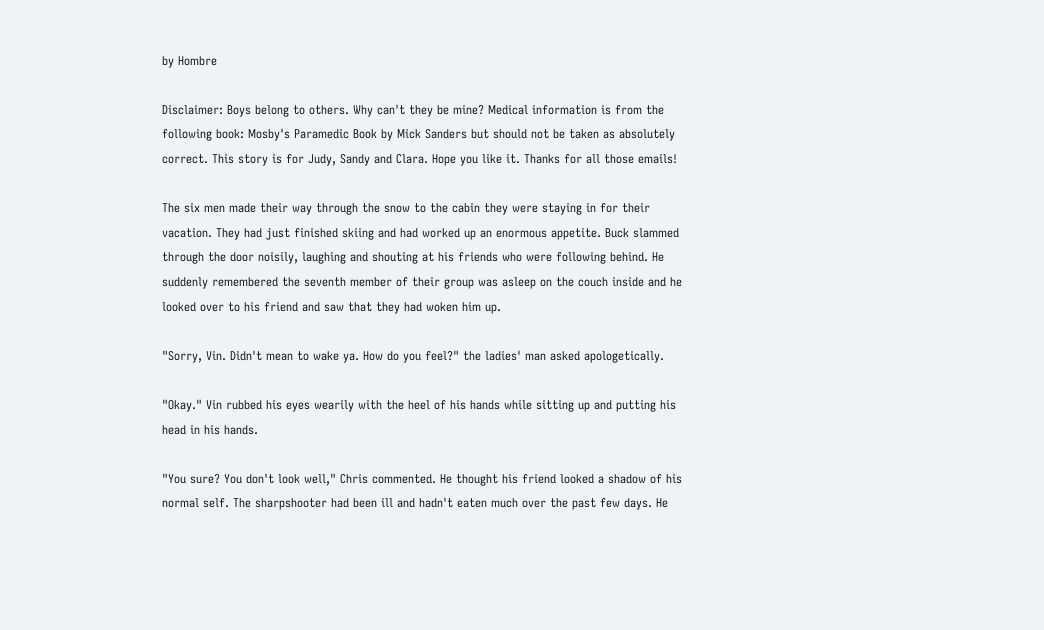by Hombre

Disclaimer: Boys belong to others. Why can't they be mine? Medical information is from the following book: Mosby's Paramedic Book by Mick Sanders but should not be taken as absolutely correct. This story is for Judy, Sandy and Clara. Hope you like it. Thanks for all those emails!

The six men made their way through the snow to the cabin they were staying in for their vacation. They had just finished skiing and had worked up an enormous appetite. Buck slammed through the door noisily, laughing and shouting at his friends who were following behind. He suddenly remembered the seventh member of their group was asleep on the couch inside and he looked over to his friend and saw that they had woken him up.

"Sorry, Vin. Didn't mean to wake ya. How do you feel?" the ladies' man asked apologetically.

"Okay." Vin rubbed his eyes wearily with the heel of his hands while sitting up and putting his head in his hands.

"You sure? You don't look well," Chris commented. He thought his friend looked a shadow of his normal self. The sharpshooter had been ill and hadn't eaten much over the past few days. He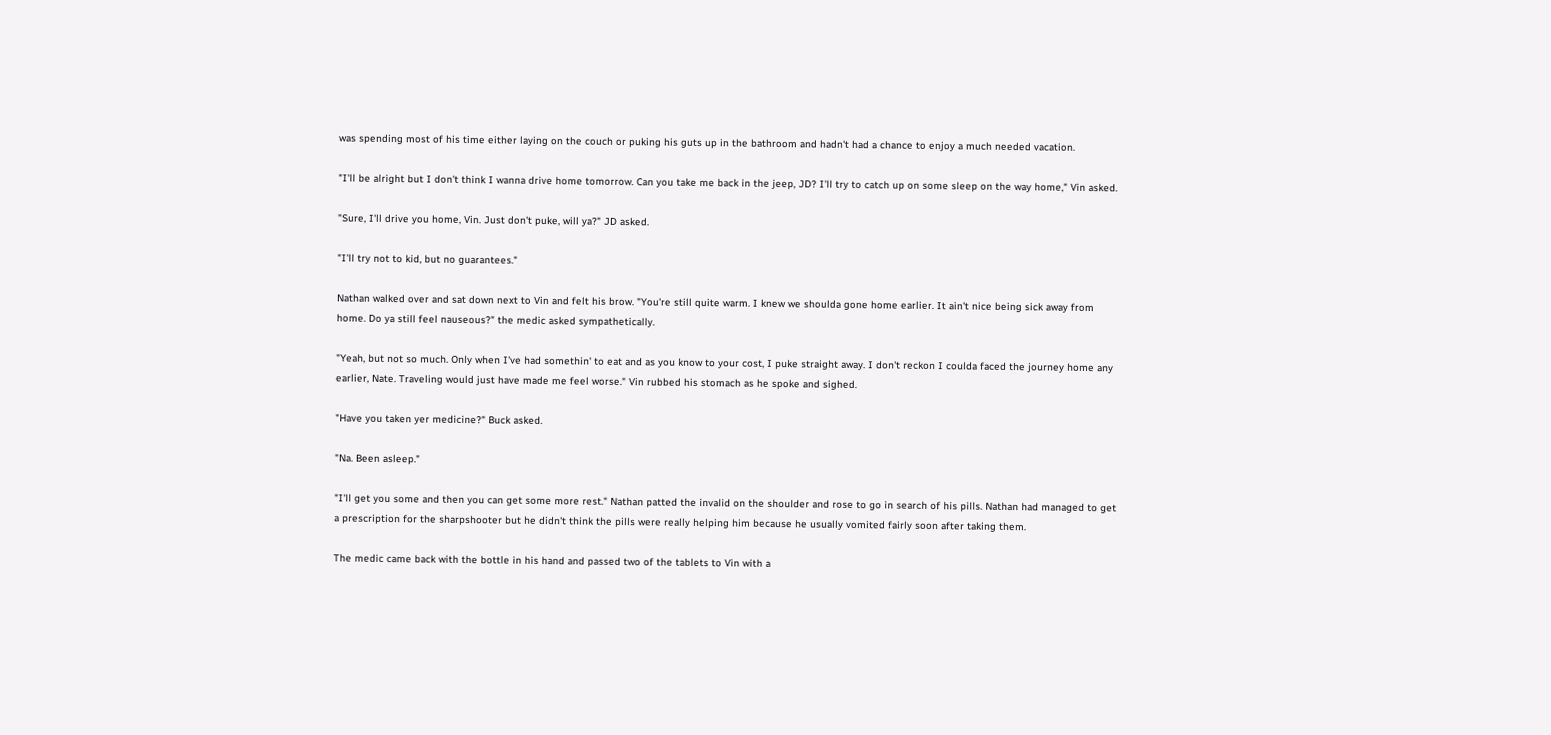was spending most of his time either laying on the couch or puking his guts up in the bathroom and hadn't had a chance to enjoy a much needed vacation.

"I'll be alright but I don't think I wanna drive home tomorrow. Can you take me back in the jeep, JD? I'll try to catch up on some sleep on the way home," Vin asked.

"Sure, I'll drive you home, Vin. Just don't puke, will ya?" JD asked.

"I'll try not to kid, but no guarantees."

Nathan walked over and sat down next to Vin and felt his brow. "You're still quite warm. I knew we shoulda gone home earlier. It ain't nice being sick away from home. Do ya still feel nauseous?" the medic asked sympathetically.

"Yeah, but not so much. Only when I've had somethin' to eat and as you know to your cost, I puke straight away. I don't reckon I coulda faced the journey home any earlier, Nate. Traveling would just have made me feel worse." Vin rubbed his stomach as he spoke and sighed.

"Have you taken yer medicine?" Buck asked.

"Na. Been asleep."

"I'll get you some and then you can get some more rest." Nathan patted the invalid on the shoulder and rose to go in search of his pills. Nathan had managed to get a prescription for the sharpshooter but he didn't think the pills were really helping him because he usually vomited fairly soon after taking them.

The medic came back with the bottle in his hand and passed two of the tablets to Vin with a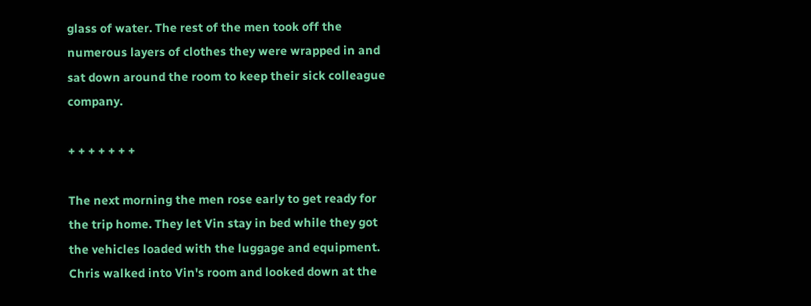glass of water. The rest of the men took off the numerous layers of clothes they were wrapped in and sat down around the room to keep their sick colleague company.

+ + + + + + +

The next morning the men rose early to get ready for the trip home. They let Vin stay in bed while they got the vehicles loaded with the luggage and equipment. Chris walked into Vin's room and looked down at the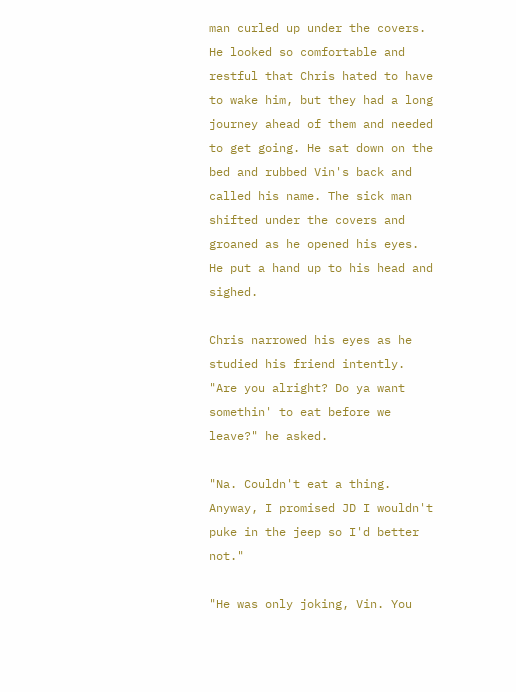man curled up under the covers. He looked so comfortable and restful that Chris hated to have to wake him, but they had a long journey ahead of them and needed to get going. He sat down on the bed and rubbed Vin's back and called his name. The sick man shifted under the covers and groaned as he opened his eyes. He put a hand up to his head and sighed.

Chris narrowed his eyes as he studied his friend intently. "Are you alright? Do ya want somethin' to eat before we leave?" he asked.

"Na. Couldn't eat a thing. Anyway, I promised JD I wouldn't puke in the jeep so I'd better not."

"He was only joking, Vin. You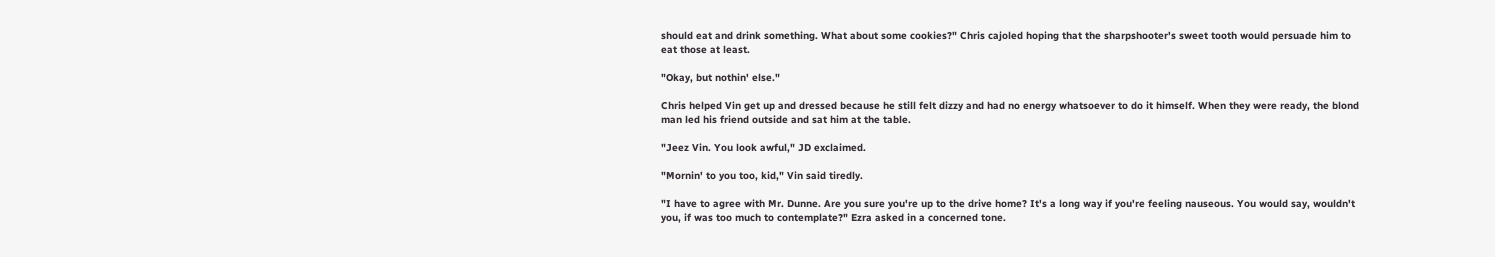should eat and drink something. What about some cookies?" Chris cajoled hoping that the sharpshooter's sweet tooth would persuade him to eat those at least.

"Okay, but nothin' else."

Chris helped Vin get up and dressed because he still felt dizzy and had no energy whatsoever to do it himself. When they were ready, the blond man led his friend outside and sat him at the table.

"Jeez Vin. You look awful," JD exclaimed.

"Mornin' to you too, kid," Vin said tiredly.

"I have to agree with Mr. Dunne. Are you sure you're up to the drive home? It's a long way if you're feeling nauseous. You would say, wouldn't you, if was too much to contemplate?" Ezra asked in a concerned tone.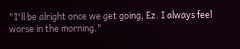"I'll be alright once we get going, Ez. I always feel worse in the morning."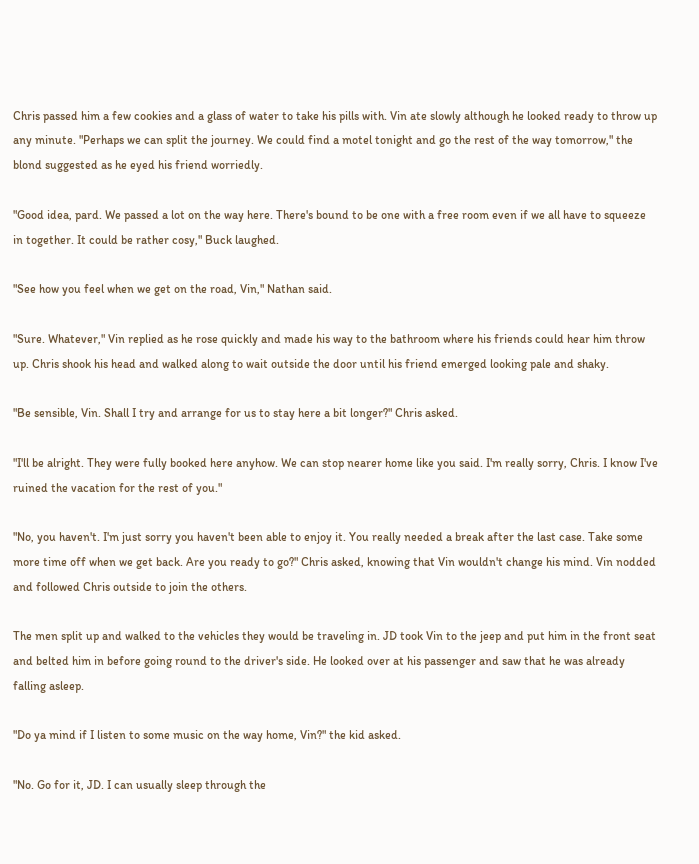Chris passed him a few cookies and a glass of water to take his pills with. Vin ate slowly although he looked ready to throw up any minute. "Perhaps we can split the journey. We could find a motel tonight and go the rest of the way tomorrow," the blond suggested as he eyed his friend worriedly.

"Good idea, pard. We passed a lot on the way here. There's bound to be one with a free room even if we all have to squeeze in together. It could be rather cosy," Buck laughed.

"See how you feel when we get on the road, Vin," Nathan said.

"Sure. Whatever," Vin replied as he rose quickly and made his way to the bathroom where his friends could hear him throw up. Chris shook his head and walked along to wait outside the door until his friend emerged looking pale and shaky.

"Be sensible, Vin. Shall I try and arrange for us to stay here a bit longer?" Chris asked.

"I'll be alright. They were fully booked here anyhow. We can stop nearer home like you said. I'm really sorry, Chris. I know I've ruined the vacation for the rest of you."

"No, you haven't. I'm just sorry you haven't been able to enjoy it. You really needed a break after the last case. Take some more time off when we get back. Are you ready to go?" Chris asked, knowing that Vin wouldn't change his mind. Vin nodded and followed Chris outside to join the others.

The men split up and walked to the vehicles they would be traveling in. JD took Vin to the jeep and put him in the front seat and belted him in before going round to the driver's side. He looked over at his passenger and saw that he was already falling asleep.

"Do ya mind if I listen to some music on the way home, Vin?" the kid asked.

"No. Go for it, JD. I can usually sleep through the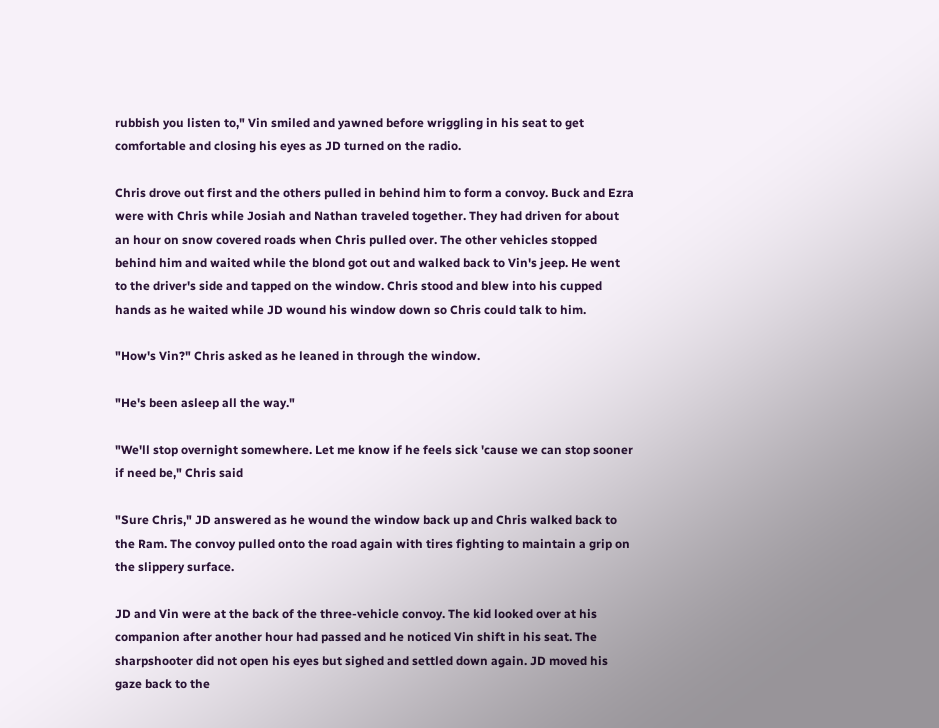rubbish you listen to," Vin smiled and yawned before wriggling in his seat to get comfortable and closing his eyes as JD turned on the radio.

Chris drove out first and the others pulled in behind him to form a convoy. Buck and Ezra were with Chris while Josiah and Nathan traveled together. They had driven for about an hour on snow covered roads when Chris pulled over. The other vehicles stopped behind him and waited while the blond got out and walked back to Vin's jeep. He went to the driver's side and tapped on the window. Chris stood and blew into his cupped hands as he waited while JD wound his window down so Chris could talk to him.

"How's Vin?" Chris asked as he leaned in through the window.

"He's been asleep all the way."

"We'll stop overnight somewhere. Let me know if he feels sick 'cause we can stop sooner if need be," Chris said

"Sure Chris," JD answered as he wound the window back up and Chris walked back to the Ram. The convoy pulled onto the road again with tires fighting to maintain a grip on the slippery surface.

JD and Vin were at the back of the three-vehicle convoy. The kid looked over at his companion after another hour had passed and he noticed Vin shift in his seat. The sharpshooter did not open his eyes but sighed and settled down again. JD moved his gaze back to the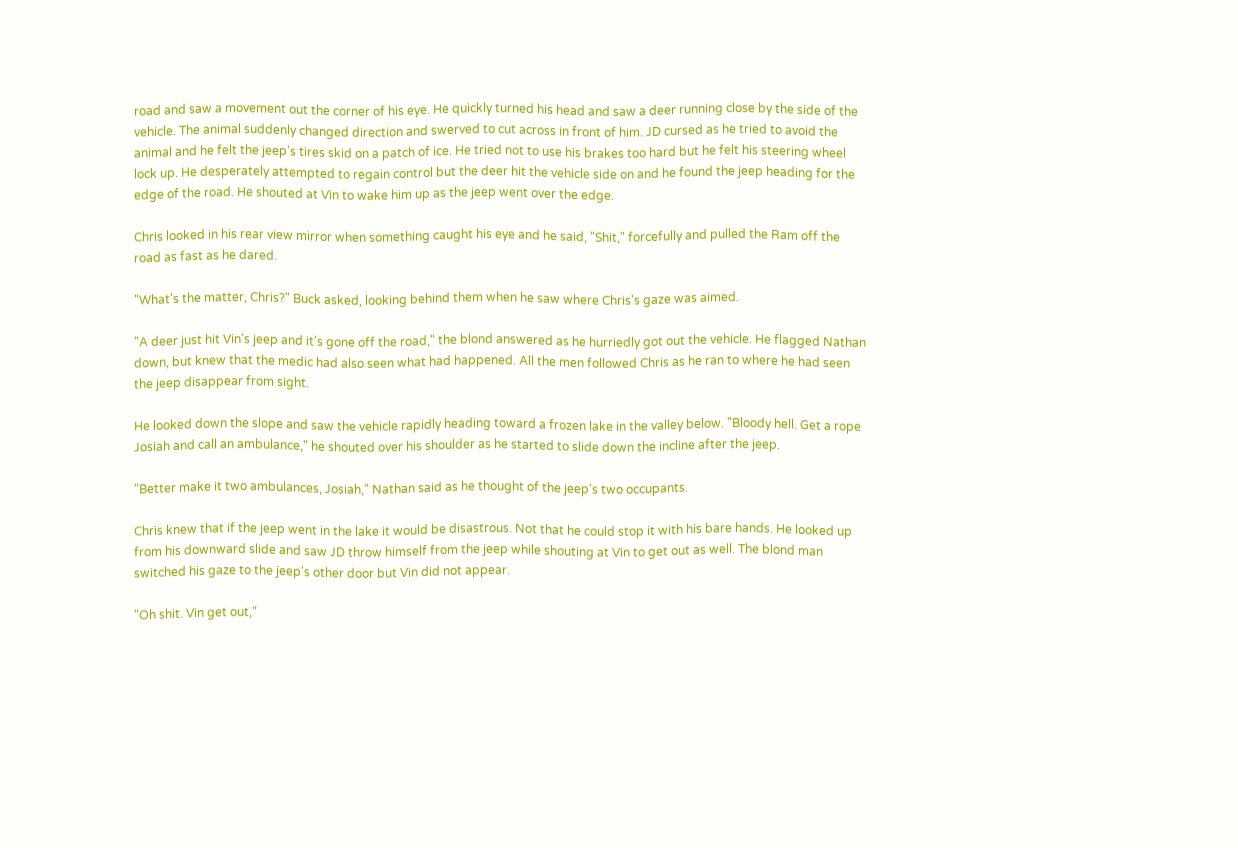road and saw a movement out the corner of his eye. He quickly turned his head and saw a deer running close by the side of the vehicle. The animal suddenly changed direction and swerved to cut across in front of him. JD cursed as he tried to avoid the animal and he felt the jeep's tires skid on a patch of ice. He tried not to use his brakes too hard but he felt his steering wheel lock up. He desperately attempted to regain control but the deer hit the vehicle side on and he found the jeep heading for the edge of the road. He shouted at Vin to wake him up as the jeep went over the edge.

Chris looked in his rear view mirror when something caught his eye and he said, "Shit," forcefully and pulled the Ram off the road as fast as he dared.

"What's the matter, Chris?" Buck asked, looking behind them when he saw where Chris's gaze was aimed.

"A deer just hit Vin's jeep and it's gone off the road," the blond answered as he hurriedly got out the vehicle. He flagged Nathan down, but knew that the medic had also seen what had happened. All the men followed Chris as he ran to where he had seen the jeep disappear from sight.

He looked down the slope and saw the vehicle rapidly heading toward a frozen lake in the valley below. "Bloody hell. Get a rope Josiah and call an ambulance," he shouted over his shoulder as he started to slide down the incline after the jeep.

"Better make it two ambulances, Josiah," Nathan said as he thought of the jeep's two occupants.

Chris knew that if the jeep went in the lake it would be disastrous. Not that he could stop it with his bare hands. He looked up from his downward slide and saw JD throw himself from the jeep while shouting at Vin to get out as well. The blond man switched his gaze to the jeep's other door but Vin did not appear.

"Oh shit. Vin get out,"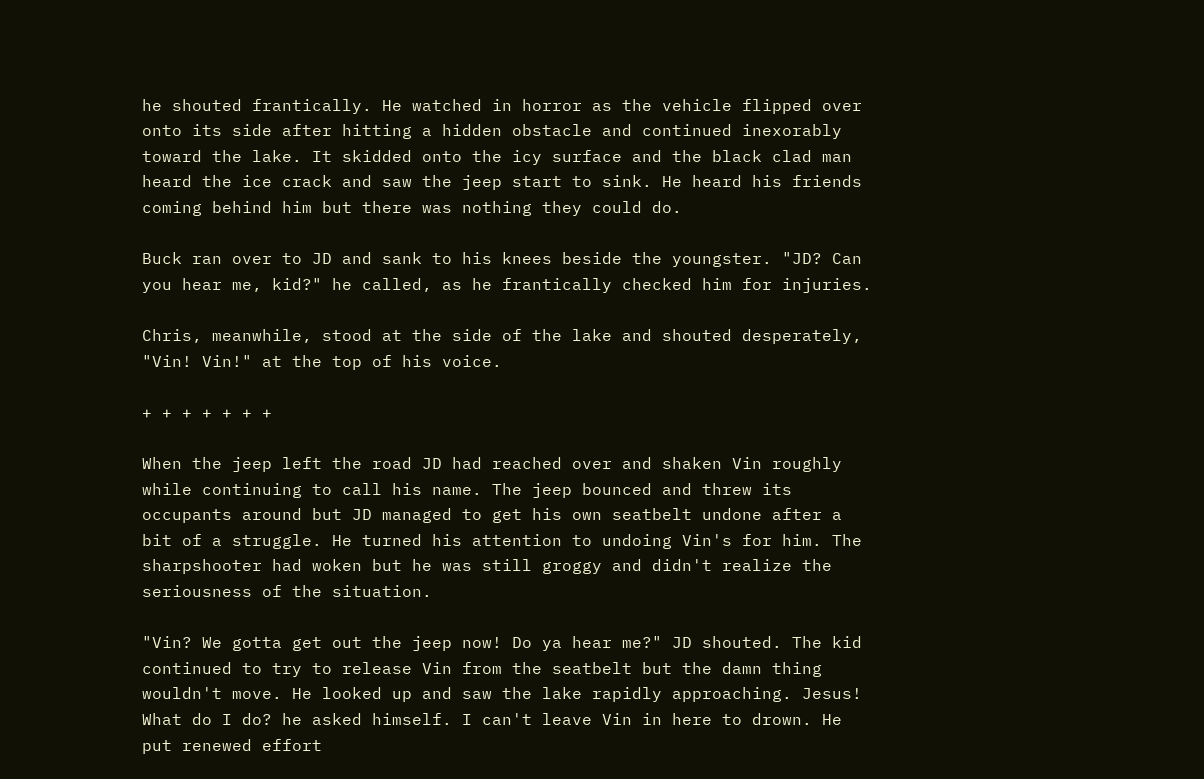he shouted frantically. He watched in horror as the vehicle flipped over onto its side after hitting a hidden obstacle and continued inexorably toward the lake. It skidded onto the icy surface and the black clad man heard the ice crack and saw the jeep start to sink. He heard his friends coming behind him but there was nothing they could do.

Buck ran over to JD and sank to his knees beside the youngster. "JD? Can you hear me, kid?" he called, as he frantically checked him for injuries.

Chris, meanwhile, stood at the side of the lake and shouted desperately, "Vin! Vin!" at the top of his voice.

+ + + + + + +

When the jeep left the road JD had reached over and shaken Vin roughly while continuing to call his name. The jeep bounced and threw its occupants around but JD managed to get his own seatbelt undone after a bit of a struggle. He turned his attention to undoing Vin's for him. The sharpshooter had woken but he was still groggy and didn't realize the seriousness of the situation.

"Vin? We gotta get out the jeep now! Do ya hear me?" JD shouted. The kid continued to try to release Vin from the seatbelt but the damn thing wouldn't move. He looked up and saw the lake rapidly approaching. Jesus! What do I do? he asked himself. I can't leave Vin in here to drown. He put renewed effort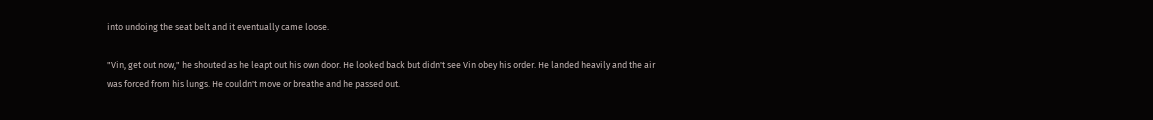into undoing the seat belt and it eventually came loose.

"Vin, get out now," he shouted as he leapt out his own door. He looked back but didn't see Vin obey his order. He landed heavily and the air was forced from his lungs. He couldn't move or breathe and he passed out.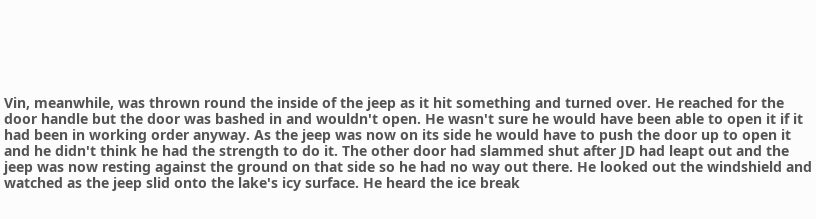Vin, meanwhile, was thrown round the inside of the jeep as it hit something and turned over. He reached for the door handle but the door was bashed in and wouldn't open. He wasn't sure he would have been able to open it if it had been in working order anyway. As the jeep was now on its side he would have to push the door up to open it and he didn't think he had the strength to do it. The other door had slammed shut after JD had leapt out and the jeep was now resting against the ground on that side so he had no way out there. He looked out the windshield and watched as the jeep slid onto the lake's icy surface. He heard the ice break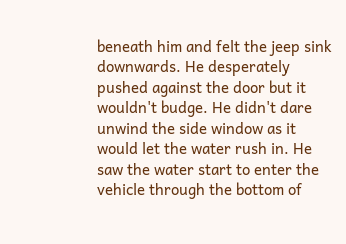beneath him and felt the jeep sink downwards. He desperately pushed against the door but it wouldn't budge. He didn't dare unwind the side window as it would let the water rush in. He saw the water start to enter the vehicle through the bottom of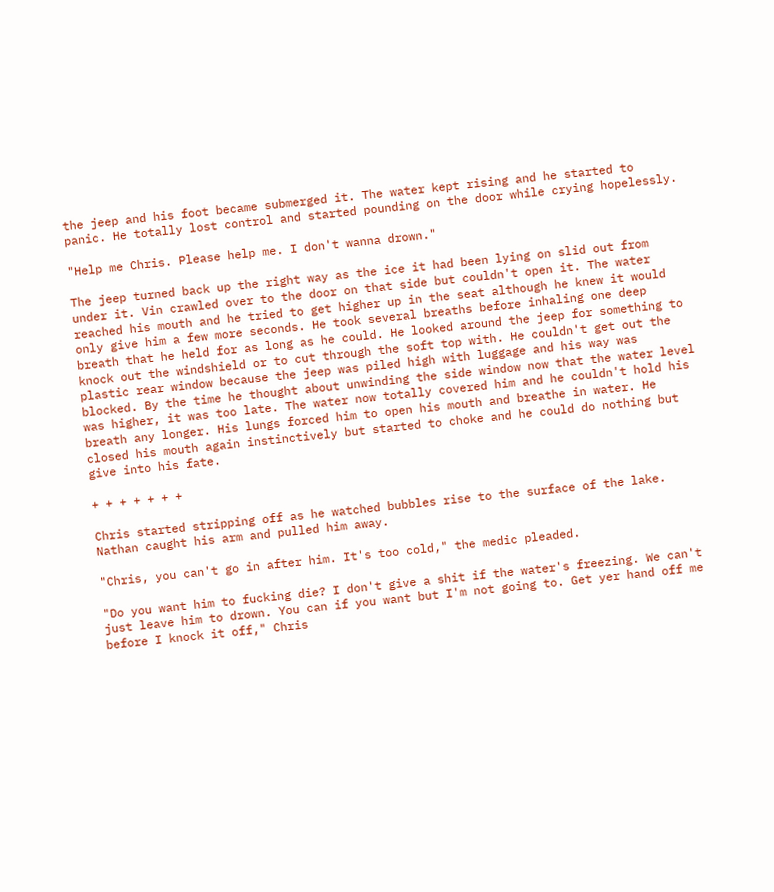the jeep and his foot became submerged it. The water kept rising and he started to panic. He totally lost control and started pounding on the door while crying hopelessly.

"Help me Chris. Please help me. I don't wanna drown."

The jeep turned back up the right way as the ice it had been lying on slid out from under it. Vin crawled over to the door on that side but couldn't open it. The water reached his mouth and he tried to get higher up in the seat although he knew it would only give him a few more seconds. He took several breaths before inhaling one deep breath that he held for as long as he could. He looked around the jeep for something to knock out the windshield or to cut through the soft top with. He couldn't get out the plastic rear window because the jeep was piled high with luggage and his way was blocked. By the time he thought about unwinding the side window now that the water level was higher, it was too late. The water now totally covered him and he couldn't hold his breath any longer. His lungs forced him to open his mouth and breathe in water. He closed his mouth again instinctively but started to choke and he could do nothing but give into his fate.

+ + + + + + +

Chris started stripping off as he watched bubbles rise to the surface of the lake. Nathan caught his arm and pulled him away.

"Chris, you can't go in after him. It's too cold," the medic pleaded.

"Do you want him to fucking die? I don't give a shit if the water's freezing. We can't just leave him to drown. You can if you want but I'm not going to. Get yer hand off me before I knock it off," Chris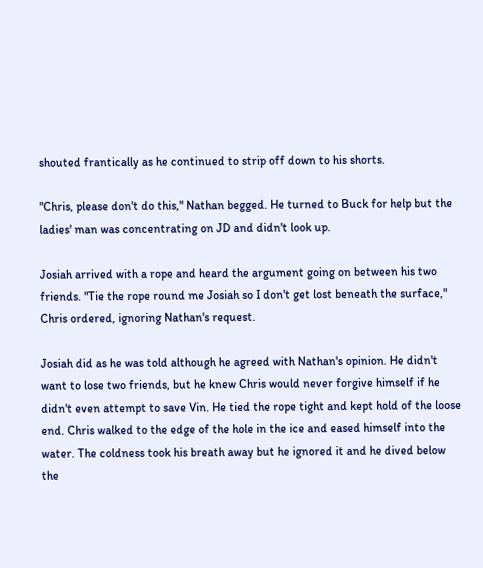shouted frantically as he continued to strip off down to his shorts.

"Chris, please don't do this," Nathan begged. He turned to Buck for help but the ladies' man was concentrating on JD and didn't look up.

Josiah arrived with a rope and heard the argument going on between his two friends. "Tie the rope round me Josiah so I don't get lost beneath the surface," Chris ordered, ignoring Nathan's request.

Josiah did as he was told although he agreed with Nathan's opinion. He didn't want to lose two friends, but he knew Chris would never forgive himself if he didn't even attempt to save Vin. He tied the rope tight and kept hold of the loose end. Chris walked to the edge of the hole in the ice and eased himself into the water. The coldness took his breath away but he ignored it and he dived below the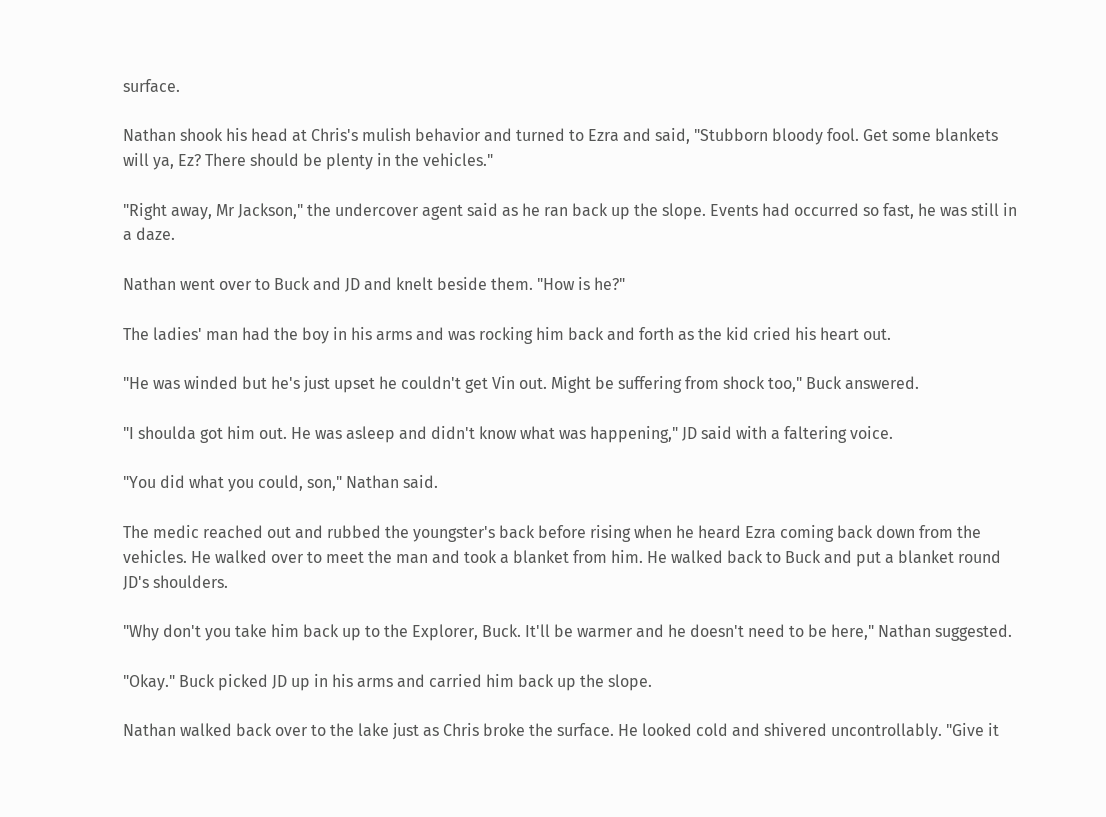surface.

Nathan shook his head at Chris's mulish behavior and turned to Ezra and said, "Stubborn bloody fool. Get some blankets will ya, Ez? There should be plenty in the vehicles."

"Right away, Mr Jackson," the undercover agent said as he ran back up the slope. Events had occurred so fast, he was still in a daze.

Nathan went over to Buck and JD and knelt beside them. "How is he?"

The ladies' man had the boy in his arms and was rocking him back and forth as the kid cried his heart out.

"He was winded but he's just upset he couldn't get Vin out. Might be suffering from shock too," Buck answered.

"I shoulda got him out. He was asleep and didn't know what was happening," JD said with a faltering voice.

"You did what you could, son," Nathan said.

The medic reached out and rubbed the youngster's back before rising when he heard Ezra coming back down from the vehicles. He walked over to meet the man and took a blanket from him. He walked back to Buck and put a blanket round JD's shoulders.

"Why don't you take him back up to the Explorer, Buck. It'll be warmer and he doesn't need to be here," Nathan suggested.

"Okay." Buck picked JD up in his arms and carried him back up the slope.

Nathan walked back over to the lake just as Chris broke the surface. He looked cold and shivered uncontrollably. "Give it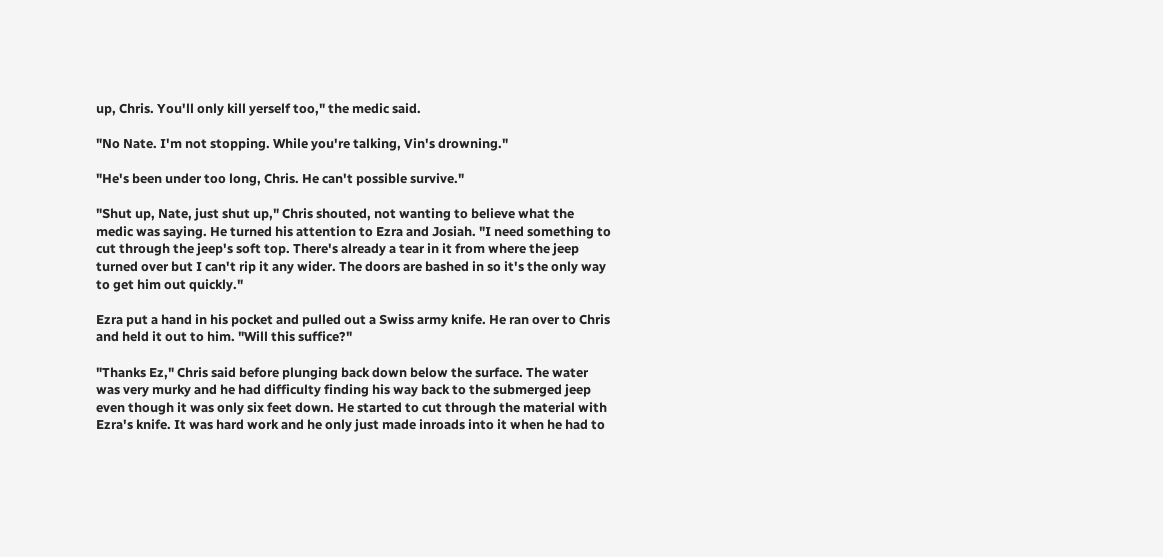up, Chris. You'll only kill yerself too," the medic said.

"No Nate. I'm not stopping. While you're talking, Vin's drowning."

"He's been under too long, Chris. He can't possible survive."

"Shut up, Nate, just shut up," Chris shouted, not wanting to believe what the medic was saying. He turned his attention to Ezra and Josiah. "I need something to cut through the jeep's soft top. There's already a tear in it from where the jeep turned over but I can't rip it any wider. The doors are bashed in so it's the only way to get him out quickly."

Ezra put a hand in his pocket and pulled out a Swiss army knife. He ran over to Chris and held it out to him. "Will this suffice?"

"Thanks Ez," Chris said before plunging back down below the surface. The water was very murky and he had difficulty finding his way back to the submerged jeep even though it was only six feet down. He started to cut through the material with Ezra's knife. It was hard work and he only just made inroads into it when he had to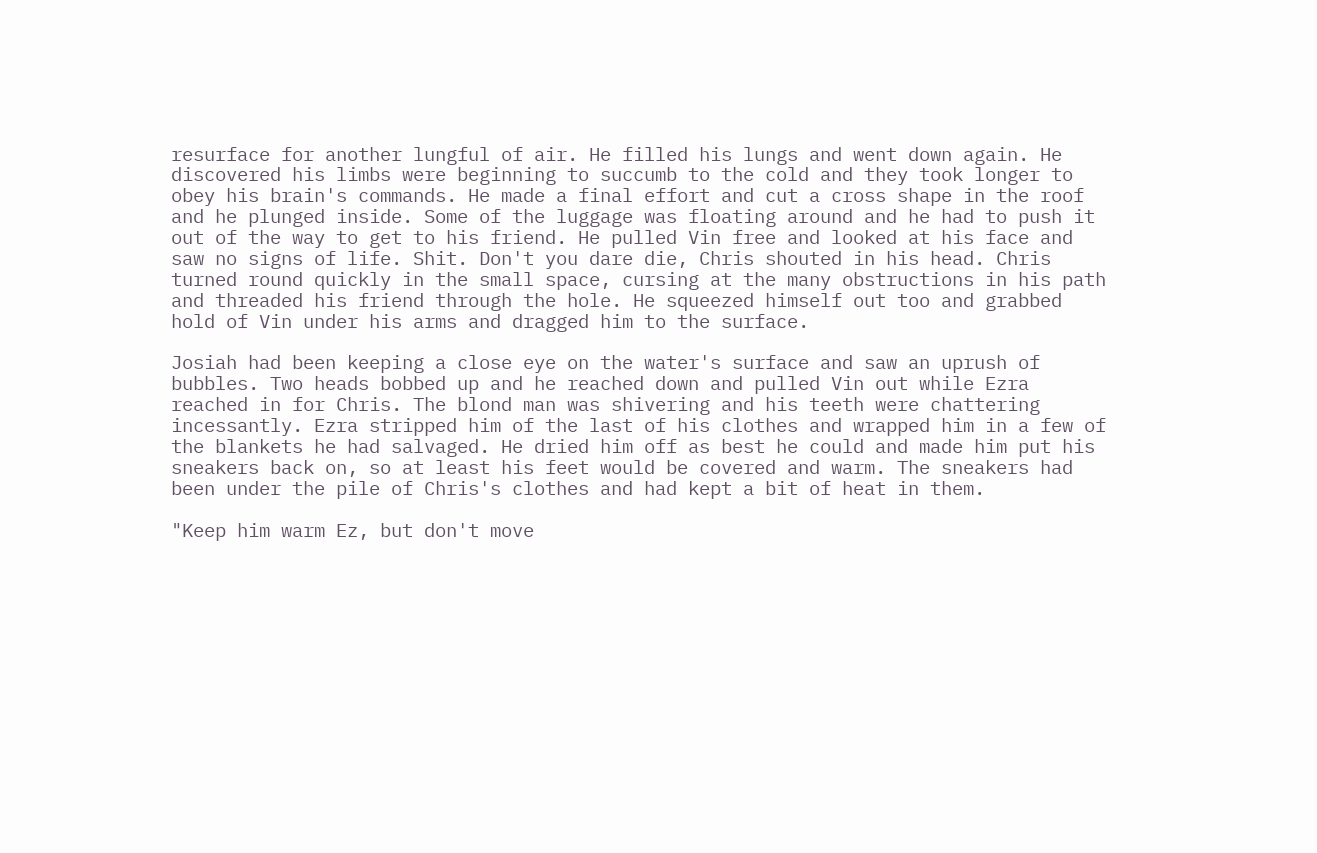resurface for another lungful of air. He filled his lungs and went down again. He discovered his limbs were beginning to succumb to the cold and they took longer to obey his brain's commands. He made a final effort and cut a cross shape in the roof and he plunged inside. Some of the luggage was floating around and he had to push it out of the way to get to his friend. He pulled Vin free and looked at his face and saw no signs of life. Shit. Don't you dare die, Chris shouted in his head. Chris turned round quickly in the small space, cursing at the many obstructions in his path and threaded his friend through the hole. He squeezed himself out too and grabbed hold of Vin under his arms and dragged him to the surface.

Josiah had been keeping a close eye on the water's surface and saw an uprush of bubbles. Two heads bobbed up and he reached down and pulled Vin out while Ezra reached in for Chris. The blond man was shivering and his teeth were chattering incessantly. Ezra stripped him of the last of his clothes and wrapped him in a few of the blankets he had salvaged. He dried him off as best he could and made him put his sneakers back on, so at least his feet would be covered and warm. The sneakers had been under the pile of Chris's clothes and had kept a bit of heat in them.

"Keep him warm Ez, but don't move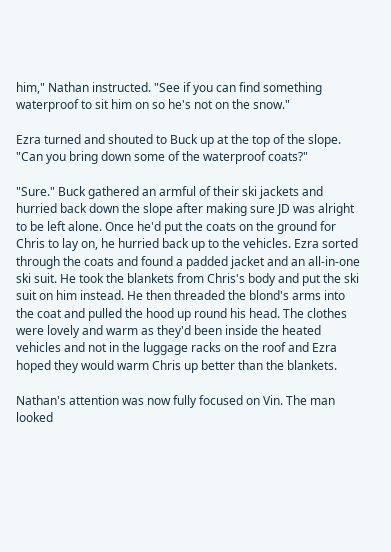him," Nathan instructed. "See if you can find something waterproof to sit him on so he's not on the snow."

Ezra turned and shouted to Buck up at the top of the slope. "Can you bring down some of the waterproof coats?"

"Sure." Buck gathered an armful of their ski jackets and hurried back down the slope after making sure JD was alright to be left alone. Once he'd put the coats on the ground for Chris to lay on, he hurried back up to the vehicles. Ezra sorted through the coats and found a padded jacket and an all-in-one ski suit. He took the blankets from Chris's body and put the ski suit on him instead. He then threaded the blond's arms into the coat and pulled the hood up round his head. The clothes were lovely and warm as they'd been inside the heated vehicles and not in the luggage racks on the roof and Ezra hoped they would warm Chris up better than the blankets.

Nathan's attention was now fully focused on Vin. The man looked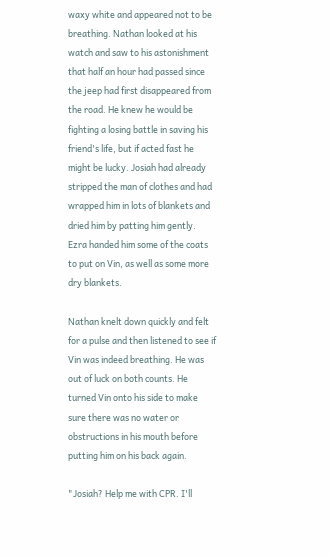waxy white and appeared not to be breathing. Nathan looked at his watch and saw to his astonishment that half an hour had passed since the jeep had first disappeared from the road. He knew he would be fighting a losing battle in saving his friend's life, but if acted fast he might be lucky. Josiah had already stripped the man of clothes and had wrapped him in lots of blankets and dried him by patting him gently. Ezra handed him some of the coats to put on Vin, as well as some more dry blankets.

Nathan knelt down quickly and felt for a pulse and then listened to see if Vin was indeed breathing. He was out of luck on both counts. He turned Vin onto his side to make sure there was no water or obstructions in his mouth before putting him on his back again.

"Josiah? Help me with CPR. I'll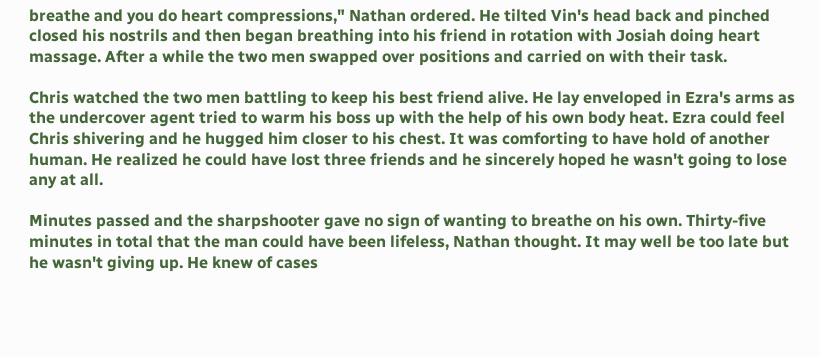breathe and you do heart compressions," Nathan ordered. He tilted Vin's head back and pinched closed his nostrils and then began breathing into his friend in rotation with Josiah doing heart massage. After a while the two men swapped over positions and carried on with their task.

Chris watched the two men battling to keep his best friend alive. He lay enveloped in Ezra's arms as the undercover agent tried to warm his boss up with the help of his own body heat. Ezra could feel Chris shivering and he hugged him closer to his chest. It was comforting to have hold of another human. He realized he could have lost three friends and he sincerely hoped he wasn't going to lose any at all.

Minutes passed and the sharpshooter gave no sign of wanting to breathe on his own. Thirty-five minutes in total that the man could have been lifeless, Nathan thought. It may well be too late but he wasn't giving up. He knew of cases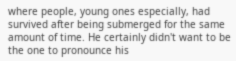where people, young ones especially, had survived after being submerged for the same amount of time. He certainly didn't want to be the one to pronounce his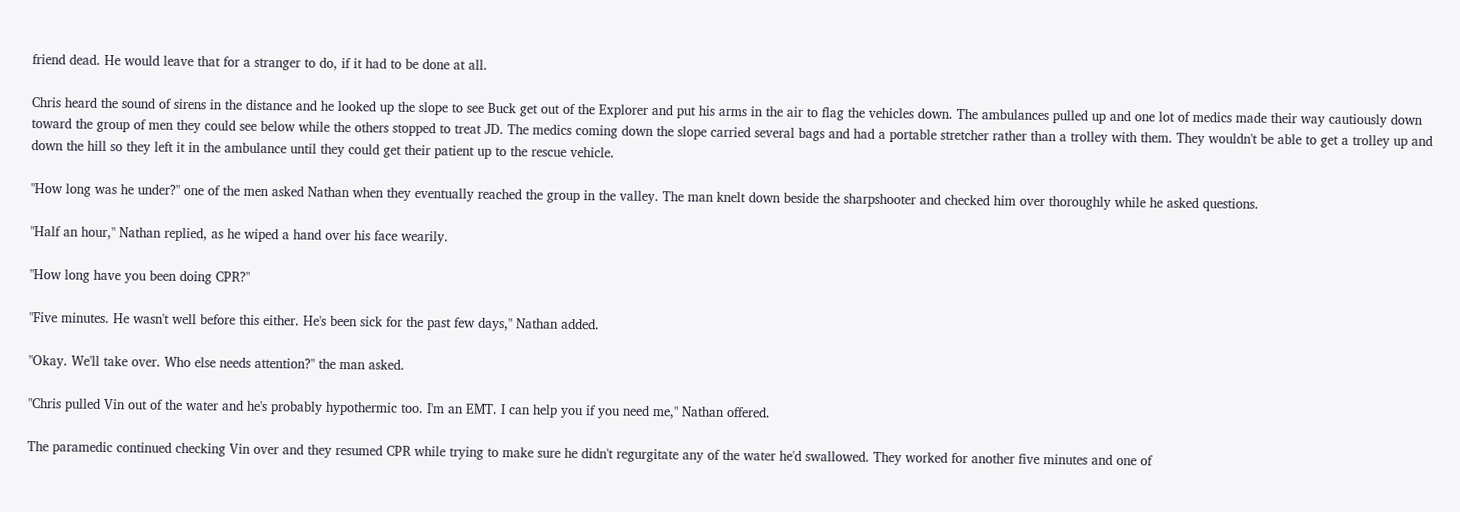friend dead. He would leave that for a stranger to do, if it had to be done at all.

Chris heard the sound of sirens in the distance and he looked up the slope to see Buck get out of the Explorer and put his arms in the air to flag the vehicles down. The ambulances pulled up and one lot of medics made their way cautiously down toward the group of men they could see below while the others stopped to treat JD. The medics coming down the slope carried several bags and had a portable stretcher rather than a trolley with them. They wouldn't be able to get a trolley up and down the hill so they left it in the ambulance until they could get their patient up to the rescue vehicle.

"How long was he under?" one of the men asked Nathan when they eventually reached the group in the valley. The man knelt down beside the sharpshooter and checked him over thoroughly while he asked questions.

"Half an hour," Nathan replied, as he wiped a hand over his face wearily.

"How long have you been doing CPR?"

"Five minutes. He wasn't well before this either. He's been sick for the past few days," Nathan added.

"Okay. We'll take over. Who else needs attention?" the man asked.

"Chris pulled Vin out of the water and he's probably hypothermic too. I'm an EMT. I can help you if you need me," Nathan offered.

The paramedic continued checking Vin over and they resumed CPR while trying to make sure he didn't regurgitate any of the water he'd swallowed. They worked for another five minutes and one of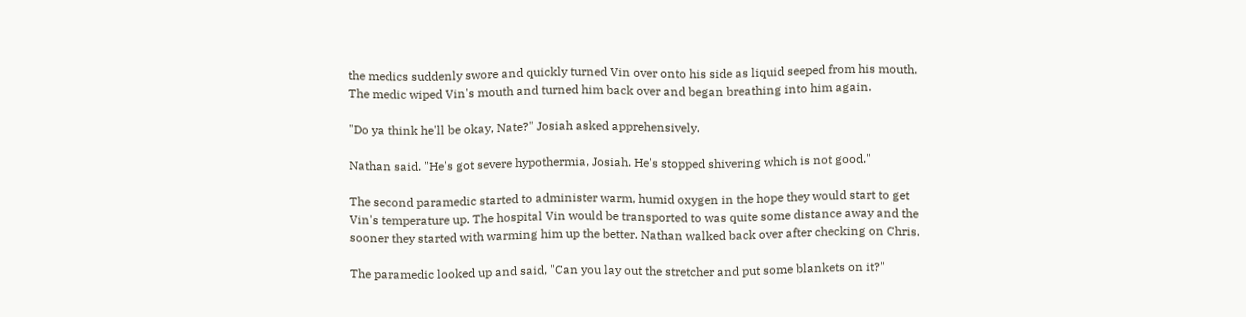the medics suddenly swore and quickly turned Vin over onto his side as liquid seeped from his mouth. The medic wiped Vin's mouth and turned him back over and began breathing into him again.

"Do ya think he'll be okay, Nate?" Josiah asked apprehensively.

Nathan said. "He's got severe hypothermia, Josiah. He's stopped shivering which is not good."

The second paramedic started to administer warm, humid oxygen in the hope they would start to get Vin's temperature up. The hospital Vin would be transported to was quite some distance away and the sooner they started with warming him up the better. Nathan walked back over after checking on Chris.

The paramedic looked up and said, "Can you lay out the stretcher and put some blankets on it?"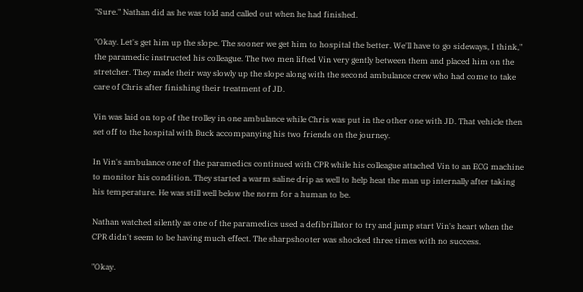"Sure." Nathan did as he was told and called out when he had finished.

"Okay. Let's get him up the slope. The sooner we get him to hospital the better. We'll have to go sideways, I think," the paramedic instructed his colleague. The two men lifted Vin very gently between them and placed him on the stretcher. They made their way slowly up the slope along with the second ambulance crew who had come to take care of Chris after finishing their treatment of JD.

Vin was laid on top of the trolley in one ambulance while Chris was put in the other one with JD. That vehicle then set off to the hospital with Buck accompanying his two friends on the journey.

In Vin's ambulance one of the paramedics continued with CPR while his colleague attached Vin to an ECG machine to monitor his condition. They started a warm saline drip as well to help heat the man up internally after taking his temperature. He was still well below the norm for a human to be.

Nathan watched silently as one of the paramedics used a defibrillator to try and jump start Vin's heart when the CPR didn't seem to be having much effect. The sharpshooter was shocked three times with no success.

"Okay.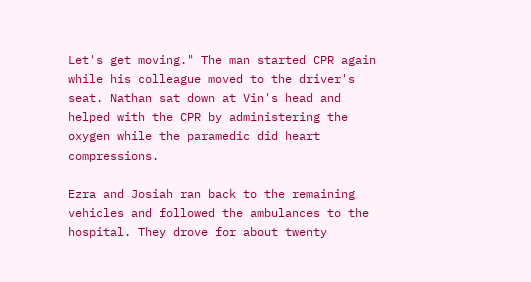Let's get moving." The man started CPR again while his colleague moved to the driver's seat. Nathan sat down at Vin's head and helped with the CPR by administering the oxygen while the paramedic did heart compressions.

Ezra and Josiah ran back to the remaining vehicles and followed the ambulances to the hospital. They drove for about twenty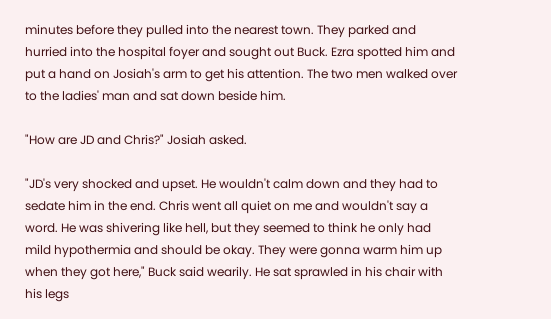minutes before they pulled into the nearest town. They parked and hurried into the hospital foyer and sought out Buck. Ezra spotted him and put a hand on Josiah's arm to get his attention. The two men walked over to the ladies' man and sat down beside him.

"How are JD and Chris?" Josiah asked.

"JD's very shocked and upset. He wouldn't calm down and they had to sedate him in the end. Chris went all quiet on me and wouldn't say a word. He was shivering like hell, but they seemed to think he only had mild hypothermia and should be okay. They were gonna warm him up when they got here," Buck said wearily. He sat sprawled in his chair with his legs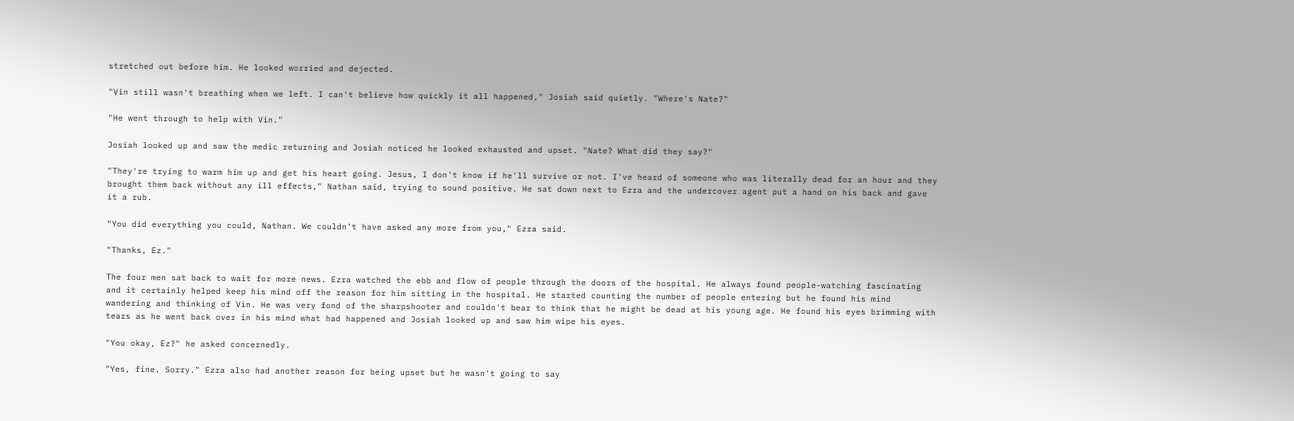stretched out before him. He looked worried and dejected.

"Vin still wasn't breathing when we left. I can't believe how quickly it all happened," Josiah said quietly. "Where's Nate?"

"He went through to help with Vin."

Josiah looked up and saw the medic returning and Josiah noticed he looked exhausted and upset. "Nate? What did they say?"

"They're trying to warm him up and get his heart going. Jesus, I don't know if he'll survive or not. I've heard of someone who was literally dead for an hour and they brought them back without any ill effects," Nathan said, trying to sound positive. He sat down next to Ezra and the undercover agent put a hand on his back and gave it a rub.

"You did everything you could, Nathan. We couldn't have asked any more from you," Ezra said.

"Thanks, Ez."

The four men sat back to wait for more news. Ezra watched the ebb and flow of people through the doors of the hospital. He always found people-watching fascinating and it certainly helped keep his mind off the reason for him sitting in the hospital. He started counting the number of people entering but he found his mind wandering and thinking of Vin. He was very fond of the sharpshooter and couldn't bear to think that he might be dead at his young age. He found his eyes brimming with tears as he went back over in his mind what had happened and Josiah looked up and saw him wipe his eyes.

"You okay, Ez?" he asked concernedly.

"Yes, fine. Sorry." Ezra also had another reason for being upset but he wasn't going to say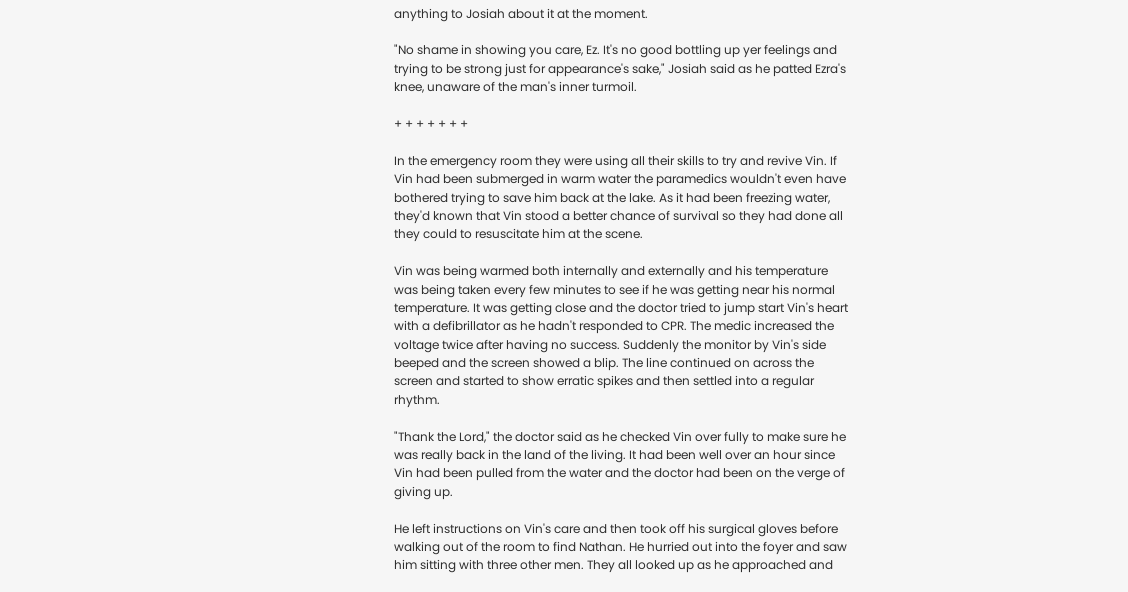anything to Josiah about it at the moment.

"No shame in showing you care, Ez. It's no good bottling up yer feelings and trying to be strong just for appearance's sake," Josiah said as he patted Ezra's knee, unaware of the man's inner turmoil.

+ + + + + + +

In the emergency room they were using all their skills to try and revive Vin. If Vin had been submerged in warm water the paramedics wouldn't even have bothered trying to save him back at the lake. As it had been freezing water, they'd known that Vin stood a better chance of survival so they had done all they could to resuscitate him at the scene.

Vin was being warmed both internally and externally and his temperature was being taken every few minutes to see if he was getting near his normal temperature. It was getting close and the doctor tried to jump start Vin's heart with a defibrillator as he hadn't responded to CPR. The medic increased the voltage twice after having no success. Suddenly the monitor by Vin's side beeped and the screen showed a blip. The line continued on across the screen and started to show erratic spikes and then settled into a regular rhythm.

"Thank the Lord," the doctor said as he checked Vin over fully to make sure he was really back in the land of the living. It had been well over an hour since Vin had been pulled from the water and the doctor had been on the verge of giving up.

He left instructions on Vin's care and then took off his surgical gloves before walking out of the room to find Nathan. He hurried out into the foyer and saw him sitting with three other men. They all looked up as he approached and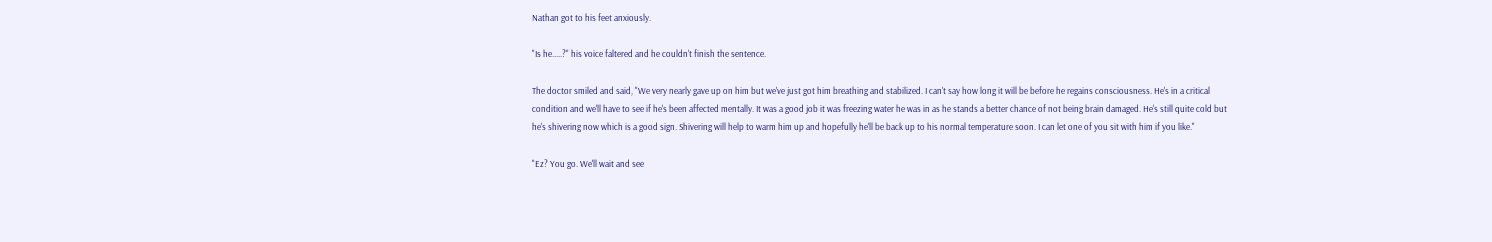Nathan got to his feet anxiously.

"Is he.....?" his voice faltered and he couldn't finish the sentence.

The doctor smiled and said, "We very nearly gave up on him but we've just got him breathing and stabilized. I can't say how long it will be before he regains consciousness. He's in a critical condition and we'll have to see if he's been affected mentally. It was a good job it was freezing water he was in as he stands a better chance of not being brain damaged. He's still quite cold but he's shivering now which is a good sign. Shivering will help to warm him up and hopefully he'll be back up to his normal temperature soon. I can let one of you sit with him if you like."

"Ez? You go. We'll wait and see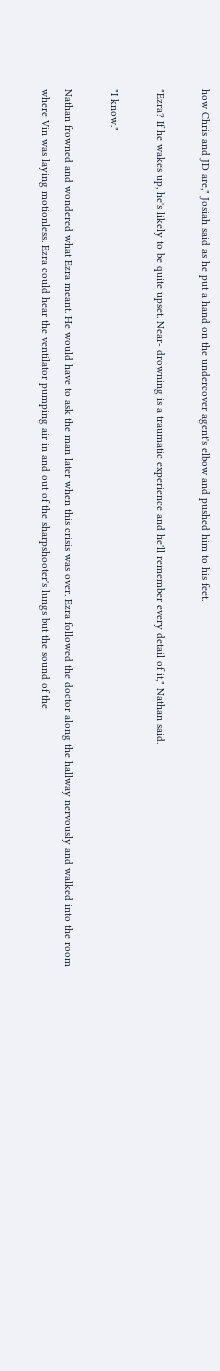how Chris and JD are," Josiah said as he put a hand on the undercover agent's elbow and pushed him to his feet.

"Ezra? If he wakes up, he's likely to be quite upset. Near- drowning is a traumatic experience and he'll remember every detail of it," Nathan said.

"I know."

Nathan frowned and wondered what Ezra meant. He would have to ask the man later when this crisis was over. Ezra followed the doctor along the hallway nervously and walked into the room where Vin was laying motionless. Ezra could hear the ventilator pumping air in and out of the sharpshooter's lungs but the sound of the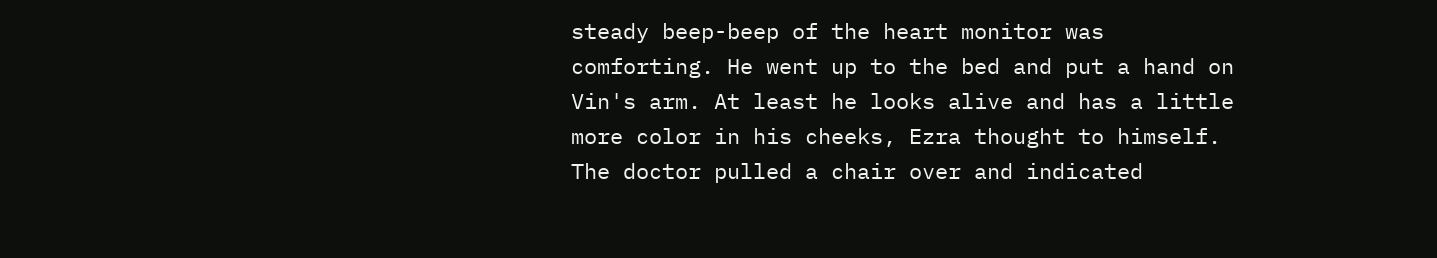steady beep-beep of the heart monitor was comforting. He went up to the bed and put a hand on Vin's arm. At least he looks alive and has a little more color in his cheeks, Ezra thought to himself. The doctor pulled a chair over and indicated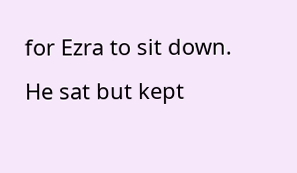for Ezra to sit down. He sat but kept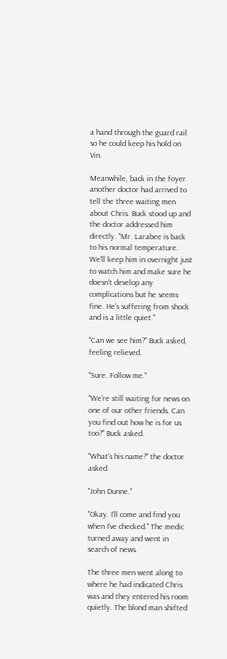a hand through the guard rail so he could keep his hold on Vin.

Meanwhile, back in the foyer another doctor had arrived to tell the three waiting men about Chris. Buck stood up and the doctor addressed him directly. "Mr. Larabee is back to his normal temperature. We'll keep him in overnight just to watch him and make sure he doesn't develop any complications but he seems fine. He's suffering from shock and is a little quiet."

"Can we see him?" Buck asked, feeling relieved.

"Sure. Follow me."

"We're still waiting for news on one of our other friends. Can you find out how he is for us too?" Buck asked.

"What's his name?" the doctor asked.

"John Dunne."

"Okay. I'll come and find you when I've checked." The medic turned away and went in search of news.

The three men went along to where he had indicated Chris was and they entered his room quietly. The blond man shifted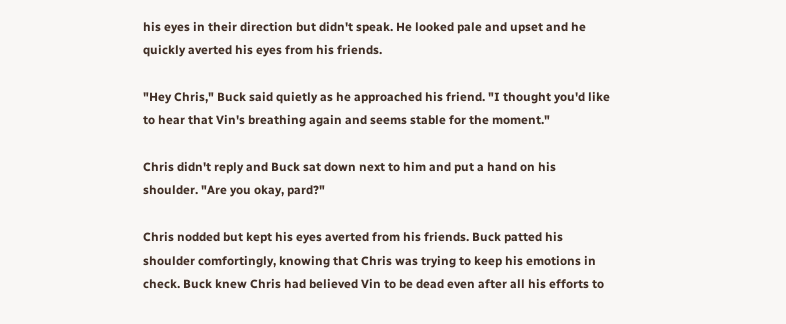his eyes in their direction but didn't speak. He looked pale and upset and he quickly averted his eyes from his friends.

"Hey Chris," Buck said quietly as he approached his friend. "I thought you'd like to hear that Vin's breathing again and seems stable for the moment."

Chris didn't reply and Buck sat down next to him and put a hand on his shoulder. "Are you okay, pard?"

Chris nodded but kept his eyes averted from his friends. Buck patted his shoulder comfortingly, knowing that Chris was trying to keep his emotions in check. Buck knew Chris had believed Vin to be dead even after all his efforts to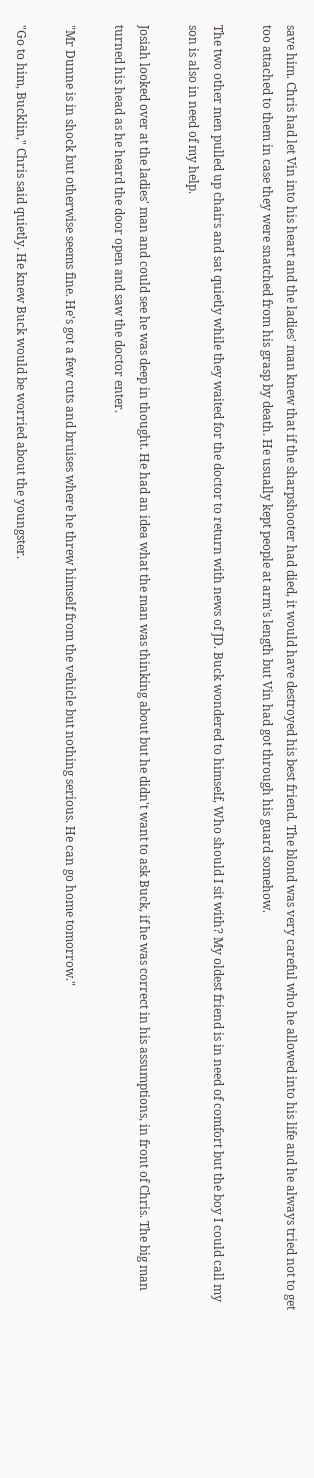save him. Chris had let Vin into his heart and the ladies' man knew that if the sharpshooter had died, it would have destroyed his best friend. The blond was very careful who he allowed into his life and he always tried not to get too attached to them in case they were snatched from his grasp by death. He usually kept people at arm's length but Vin had got through his guard somehow.

The two other men pulled up chairs and sat quietly while they waited for the doctor to return with news of JD. Buck wondered to himself, Who should I sit with? My oldest friend is in need of comfort but the boy I could call my son is also in need of my help.

Josiah looked over at the ladies' man and could see he was deep in thought. He had an idea what the man was thinking about but he didn't want to ask Buck, if he was correct in his assumptions, in front of Chris. The big man turned his head as he heard the door open and saw the doctor enter.

"Mr Dunne is in shock but otherwise seems fine. He's got a few cuts and bruises where he threw himself from the vehicle but nothing serious. He can go home tomorrow."

"Go to him, Bucklin," Chris said quietly. He knew Buck would be worried about the youngster.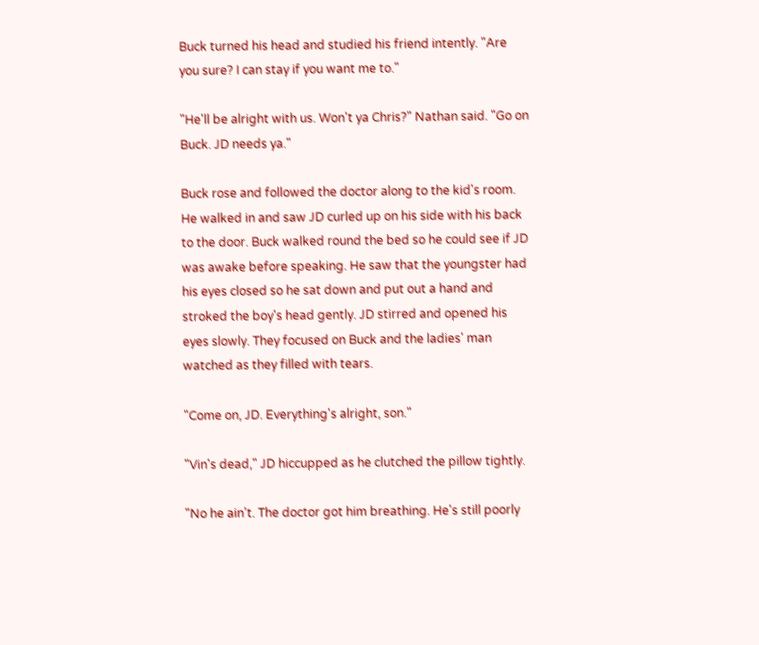Buck turned his head and studied his friend intently. "Are you sure? I can stay if you want me to."

"He'll be alright with us. Won't ya Chris?" Nathan said. "Go on Buck. JD needs ya."

Buck rose and followed the doctor along to the kid's room. He walked in and saw JD curled up on his side with his back to the door. Buck walked round the bed so he could see if JD was awake before speaking. He saw that the youngster had his eyes closed so he sat down and put out a hand and stroked the boy's head gently. JD stirred and opened his eyes slowly. They focused on Buck and the ladies' man watched as they filled with tears.

"Come on, JD. Everything's alright, son."

"Vin's dead," JD hiccupped as he clutched the pillow tightly.

"No he ain't. The doctor got him breathing. He's still poorly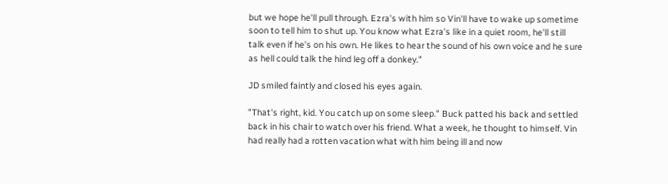but we hope he'll pull through. Ezra's with him so Vin'll have to wake up sometime soon to tell him to shut up. You know what Ezra's like in a quiet room, he'll still talk even if he's on his own. He likes to hear the sound of his own voice and he sure as hell could talk the hind leg off a donkey."

JD smiled faintly and closed his eyes again.

"That's right, kid. You catch up on some sleep." Buck patted his back and settled back in his chair to watch over his friend. What a week, he thought to himself. Vin had really had a rotten vacation what with him being ill and now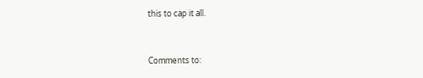this to cap it all.


Comments to: